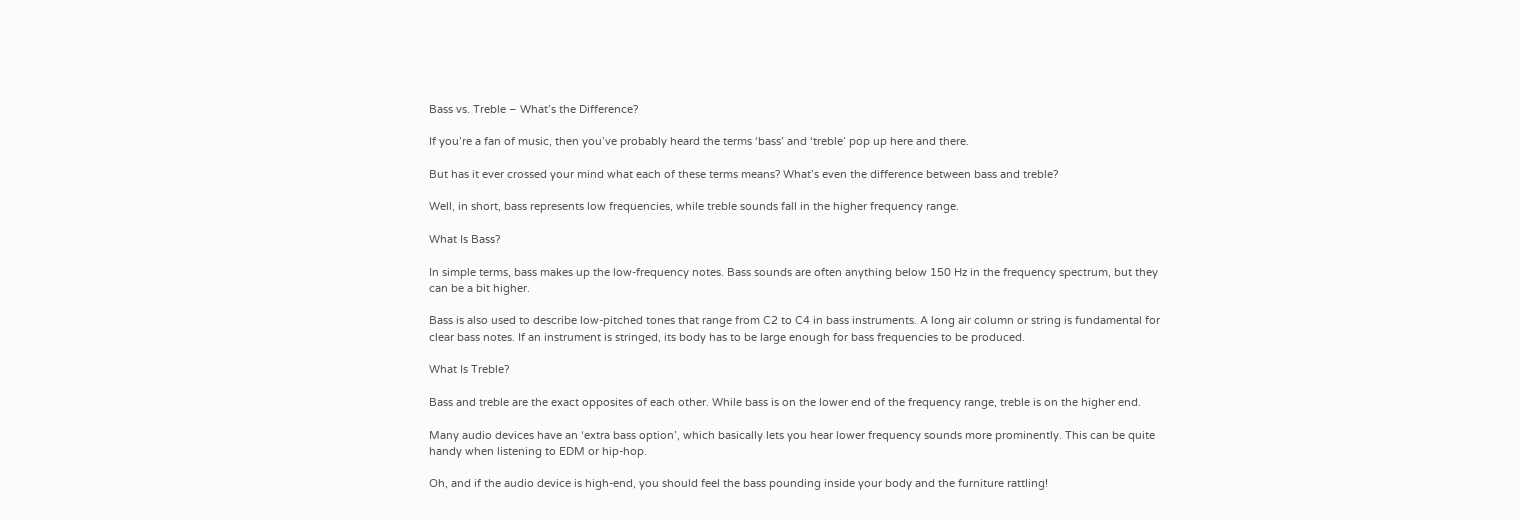Bass vs. Treble – What’s the Difference?

If you’re a fan of music, then you’ve probably heard the terms ‘bass’ and ‘treble’ pop up here and there.

But has it ever crossed your mind what each of these terms means? What’s even the difference between bass and treble?

Well, in short, bass represents low frequencies, while treble sounds fall in the higher frequency range.

What Is Bass?

In simple terms, bass makes up the low-frequency notes. Bass sounds are often anything below 150 Hz in the frequency spectrum, but they can be a bit higher.

Bass is also used to describe low-pitched tones that range from C2 to C4 in bass instruments. A long air column or string is fundamental for clear bass notes. If an instrument is stringed, its body has to be large enough for bass frequencies to be produced.

What Is Treble?

Bass and treble are the exact opposites of each other. While bass is on the lower end of the frequency range, treble is on the higher end.

Many audio devices have an ‘extra bass option’, which basically lets you hear lower frequency sounds more prominently. This can be quite handy when listening to EDM or hip-hop.

Oh, and if the audio device is high-end, you should feel the bass pounding inside your body and the furniture rattling!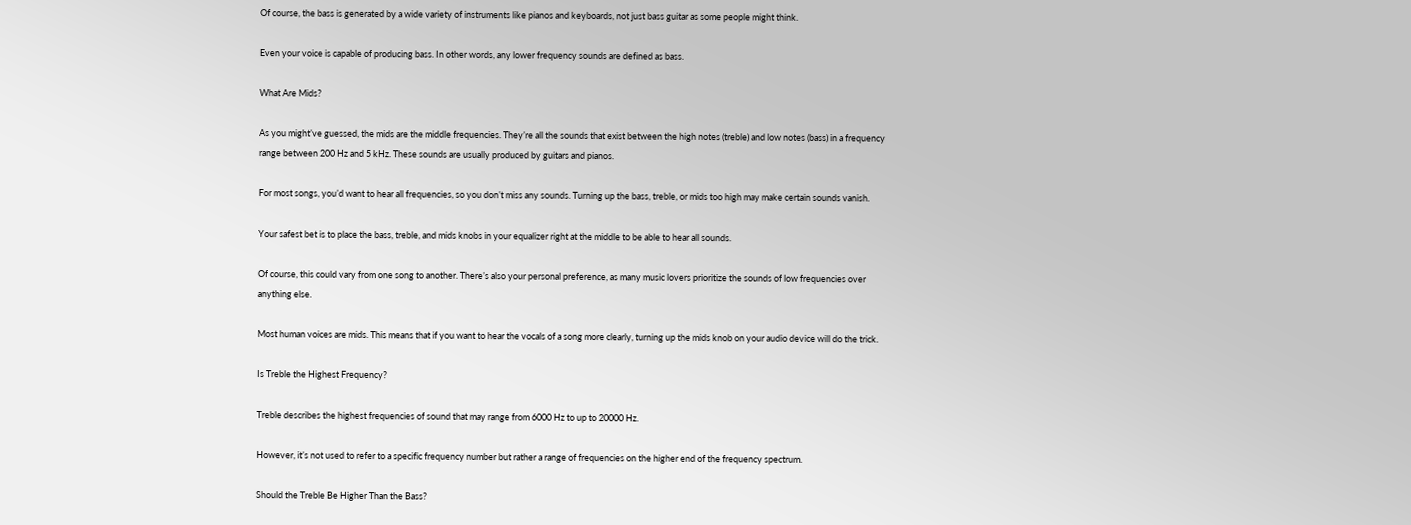Of course, the bass is generated by a wide variety of instruments like pianos and keyboards, not just bass guitar as some people might think.

Even your voice is capable of producing bass. In other words, any lower frequency sounds are defined as bass.

What Are Mids?

As you might’ve guessed, the mids are the middle frequencies. They’re all the sounds that exist between the high notes (treble) and low notes (bass) in a frequency range between 200 Hz and 5 kHz. These sounds are usually produced by guitars and pianos.

For most songs, you’d want to hear all frequencies, so you don’t miss any sounds. Turning up the bass, treble, or mids too high may make certain sounds vanish.

Your safest bet is to place the bass, treble, and mids knobs in your equalizer right at the middle to be able to hear all sounds.

Of course, this could vary from one song to another. There’s also your personal preference, as many music lovers prioritize the sounds of low frequencies over anything else.

Most human voices are mids. This means that if you want to hear the vocals of a song more clearly, turning up the mids knob on your audio device will do the trick.

Is Treble the Highest Frequency?

Treble describes the highest frequencies of sound that may range from 6000 Hz to up to 20000 Hz.

However, it’s not used to refer to a specific frequency number but rather a range of frequencies on the higher end of the frequency spectrum.

Should the Treble Be Higher Than the Bass?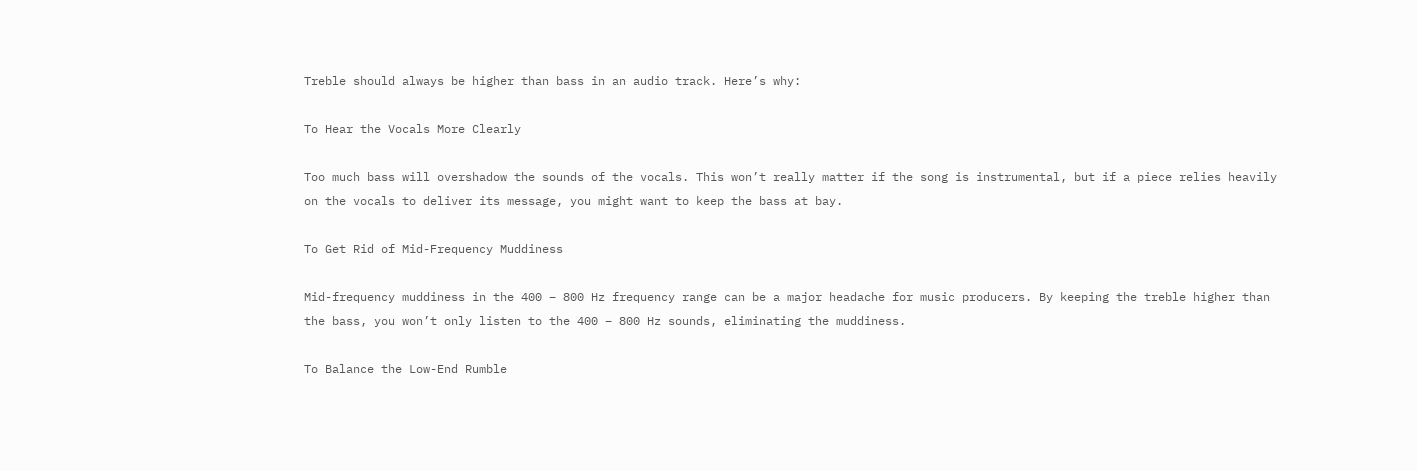Treble should always be higher than bass in an audio track. Here’s why:

To Hear the Vocals More Clearly

Too much bass will overshadow the sounds of the vocals. This won’t really matter if the song is instrumental, but if a piece relies heavily on the vocals to deliver its message, you might want to keep the bass at bay.

To Get Rid of Mid-Frequency Muddiness

Mid-frequency muddiness in the 400 – 800 Hz frequency range can be a major headache for music producers. By keeping the treble higher than the bass, you won’t only listen to the 400 – 800 Hz sounds, eliminating the muddiness.

To Balance the Low-End Rumble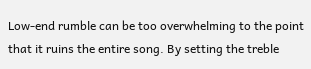Low-end rumble can be too overwhelming to the point that it ruins the entire song. By setting the treble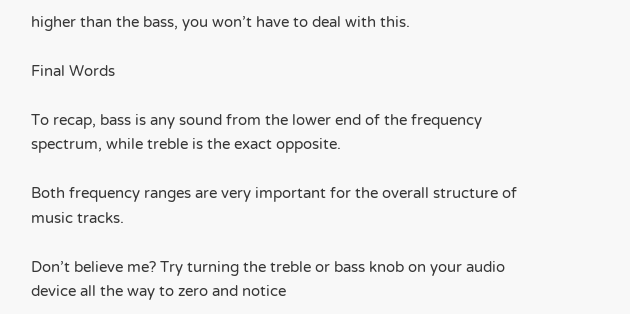higher than the bass, you won’t have to deal with this.

Final Words

To recap, bass is any sound from the lower end of the frequency spectrum, while treble is the exact opposite.

Both frequency ranges are very important for the overall structure of music tracks.

Don’t believe me? Try turning the treble or bass knob on your audio device all the way to zero and notice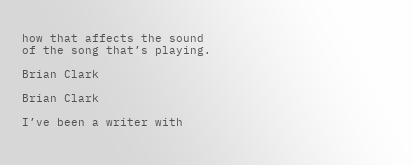how that affects the sound of the song that’s playing.

Brian Clark

Brian Clark

I’ve been a writer with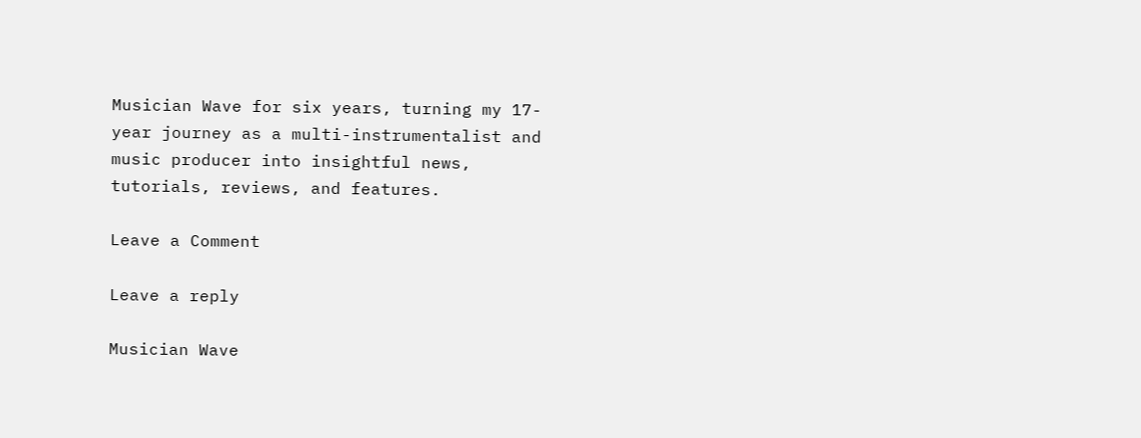Musician Wave for six years, turning my 17-year journey as a multi-instrumentalist and music producer into insightful news, tutorials, reviews, and features.

Leave a Comment

Leave a reply

Musician Wave